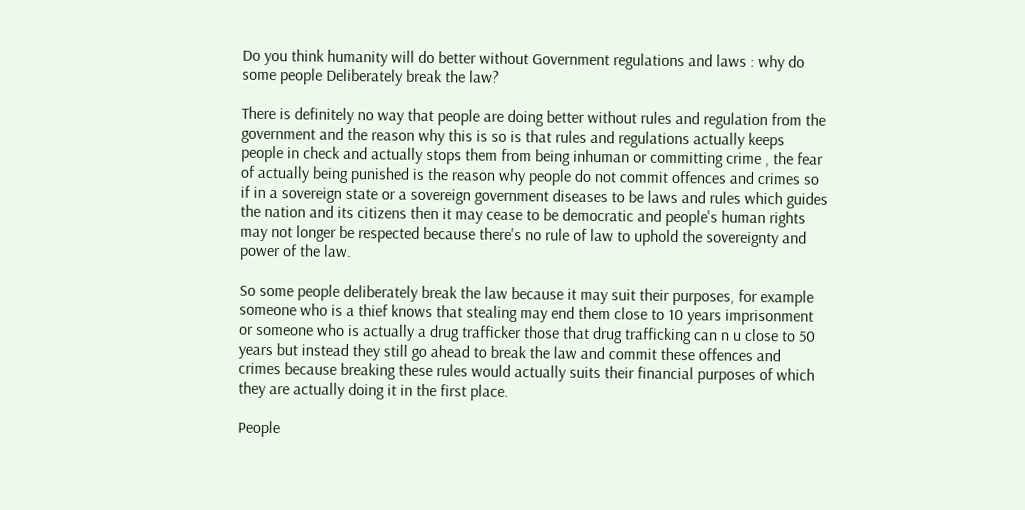Do you think humanity will do better without Government regulations and laws : why do some people Deliberately break the law?

There is definitely no way that people are doing better without rules and regulation from the government and the reason why this is so is that rules and regulations actually keeps people in check and actually stops them from being inhuman or committing crime , the fear of actually being punished is the reason why people do not commit offences and crimes so if in a sovereign state or a sovereign government diseases to be laws and rules which guides the nation and its citizens then it may cease to be democratic and people's human rights may not longer be respected because there's no rule of law to uphold the sovereignty and power of the law.

So some people deliberately break the law because it may suit their purposes, for example someone who is a thief knows that stealing may end them close to 10 years imprisonment or someone who is actually a drug trafficker those that drug trafficking can n u close to 50 years but instead they still go ahead to break the law and commit these offences and crimes because breaking these rules would actually suits their financial purposes of which they are actually doing it in the first place.

People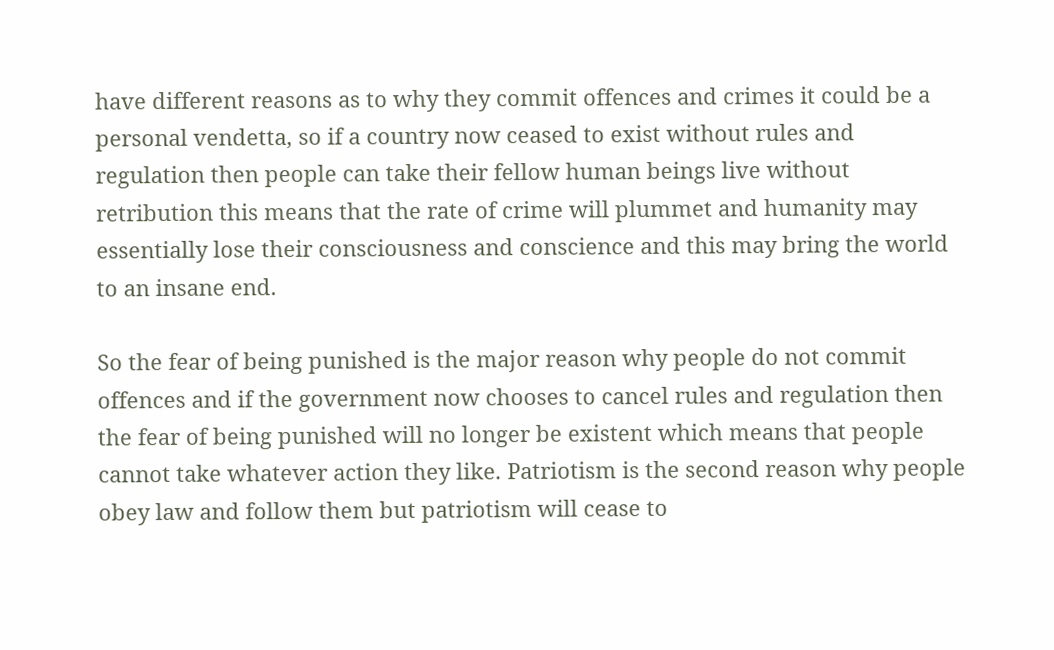have different reasons as to why they commit offences and crimes it could be a personal vendetta, so if a country now ceased to exist without rules and regulation then people can take their fellow human beings live without retribution this means that the rate of crime will plummet and humanity may essentially lose their consciousness and conscience and this may bring the world to an insane end.

So the fear of being punished is the major reason why people do not commit offences and if the government now chooses to cancel rules and regulation then the fear of being punished will no longer be existent which means that people cannot take whatever action they like. Patriotism is the second reason why people obey law and follow them but patriotism will cease to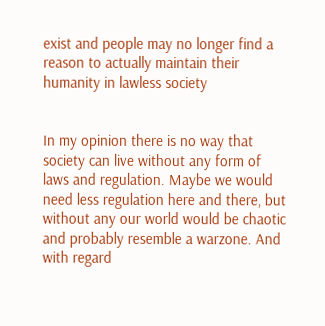exist and people may no longer find a reason to actually maintain their humanity in lawless society


In my opinion there is no way that society can live without any form of laws and regulation. Maybe we would need less regulation here and there, but without any our world would be chaotic and probably resemble a warzone. And with regard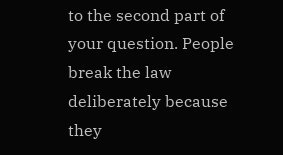to the second part of your question. People break the law deliberately because they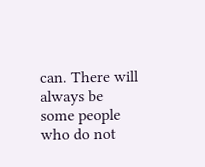can. There will always be some people who do not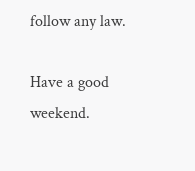follow any law.

Have a good weekend.